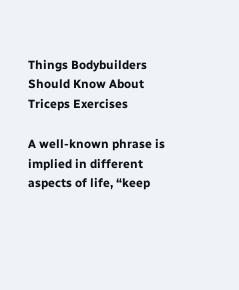Things Bodybuilders Should Know About Triceps Exercises

A well-known phrase is implied in different aspects of life, “keep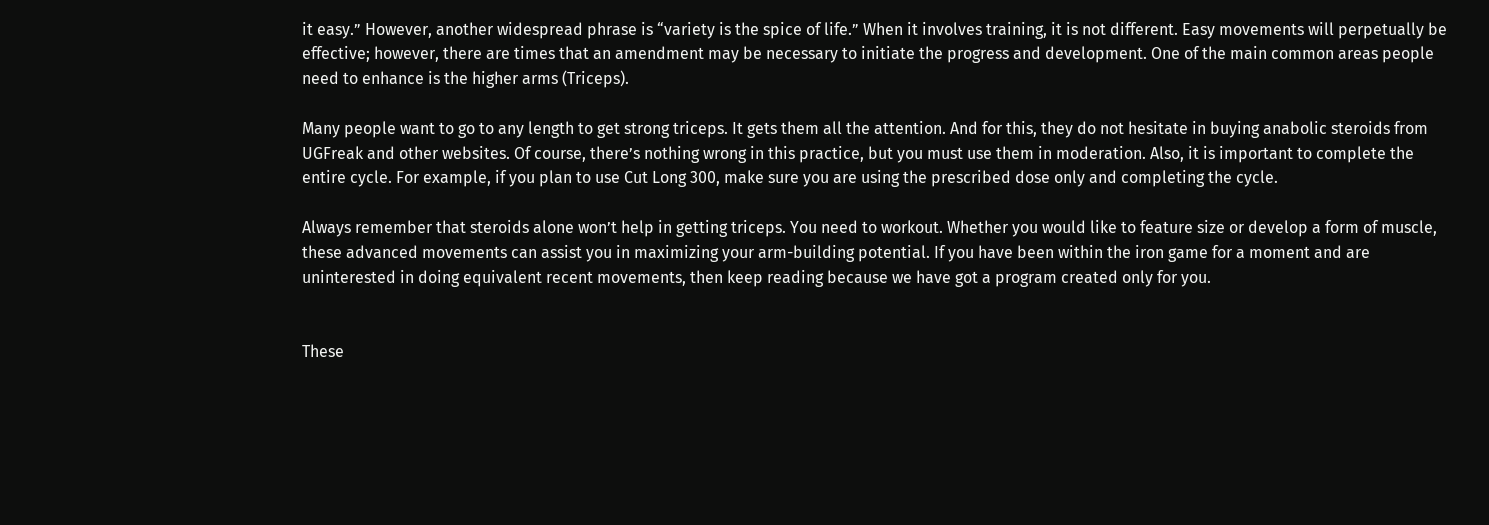it easy.” However, another widespread phrase is “variety is the spice of life.” When it involves training, it is not different. Easy movements will perpetually be effective; however, there are times that an amendment may be necessary to initiate the progress and development. One of the main common areas people need to enhance is the higher arms (Triceps).

Many people want to go to any length to get strong triceps. It gets them all the attention. And for this, they do not hesitate in buying anabolic steroids from UGFreak and other websites. Of course, there’s nothing wrong in this practice, but you must use them in moderation. Also, it is important to complete the entire cycle. For example, if you plan to use Cut Long 300, make sure you are using the prescribed dose only and completing the cycle.

Always remember that steroids alone won’t help in getting triceps. You need to workout. Whether you would like to feature size or develop a form of muscle, these advanced movements can assist you in maximizing your arm-building potential. If you have been within the iron game for a moment and are uninterested in doing equivalent recent movements, then keep reading because we have got a program created only for you.


These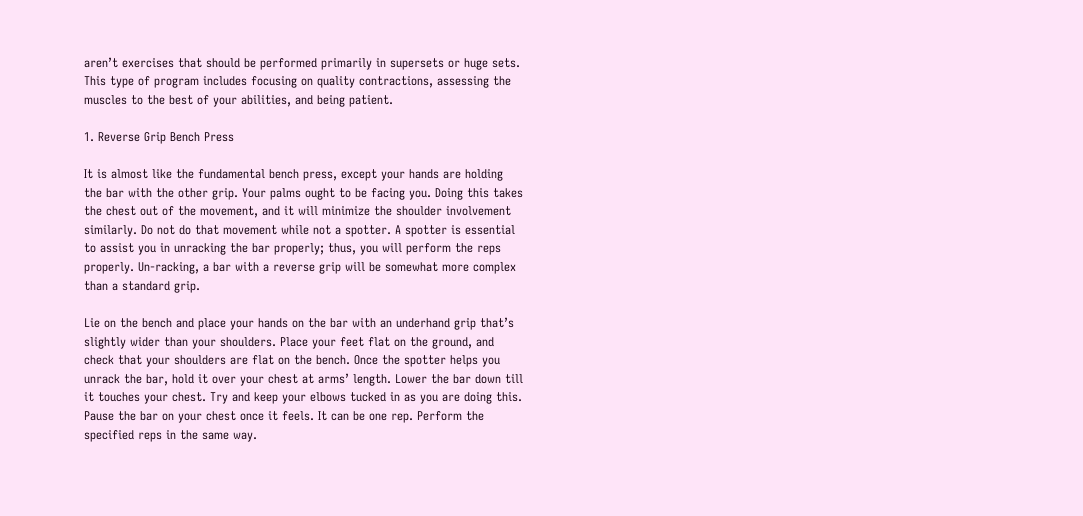aren’t exercises that should be performed primarily in supersets or huge sets. This type of program includes focusing on quality contractions, assessing the muscles to the best of your abilities, and being patient.

1. Reverse Grip Bench Press

It is almost like the fundamental bench press, except your hands are holding the bar with the other grip. Your palms ought to be facing you. Doing this takes the chest out of the movement, and it will minimize the shoulder involvement similarly. Do not do that movement while not a spotter. A spotter is essential to assist you in unracking the bar properly; thus, you will perform the reps properly. Un-racking, a bar with a reverse grip will be somewhat more complex than a standard grip.

Lie on the bench and place your hands on the bar with an underhand grip that’s slightly wider than your shoulders. Place your feet flat on the ground, and check that your shoulders are flat on the bench. Once the spotter helps you unrack the bar, hold it over your chest at arms’ length. Lower the bar down till it touches your chest. Try and keep your elbows tucked in as you are doing this. Pause the bar on your chest once it feels. It can be one rep. Perform the specified reps in the same way.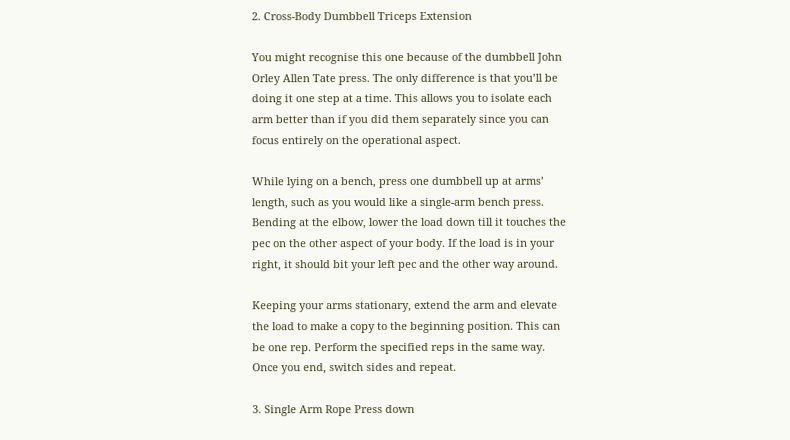2. Cross-Body Dumbbell Triceps Extension

You might recognise this one because of the dumbbell John Orley Allen Tate press. The only difference is that you’ll be doing it one step at a time. This allows you to isolate each arm better than if you did them separately since you can focus entirely on the operational aspect.

While lying on a bench, press one dumbbell up at arms’ length, such as you would like a single-arm bench press. Bending at the elbow, lower the load down till it touches the pec on the other aspect of your body. If the load is in your right, it should bit your left pec and the other way around.

Keeping your arms stationary, extend the arm and elevate the load to make a copy to the beginning position. This can be one rep. Perform the specified reps in the same way. Once you end, switch sides and repeat.

3. Single Arm Rope Press down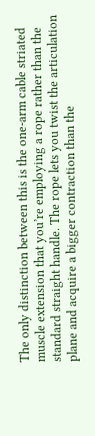The only distinction between this is the one-arm cable striated muscle extension that you’re employing a rope rather than the standard straight handle. The rope lets you twist the articulation plane and acquire a bigger contraction than the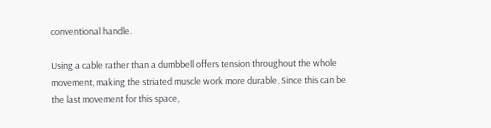conventional handle.

Using a cable rather than a dumbbell offers tension throughout the whole movement, making the striated muscle work more durable. Since this can be the last movement for this space,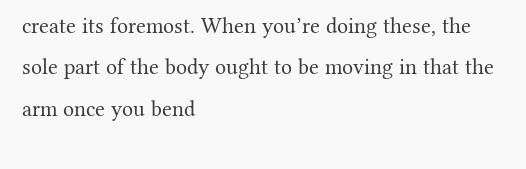create its foremost. When you’re doing these, the sole part of the body ought to be moving in that the arm once you bend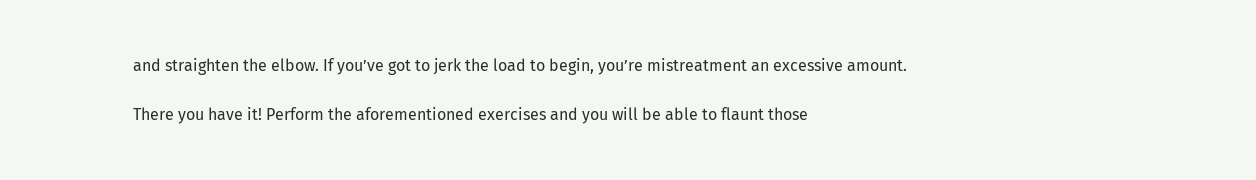and straighten the elbow. If you’ve got to jerk the load to begin, you’re mistreatment an excessive amount.

There you have it! Perform the aforementioned exercises and you will be able to flaunt those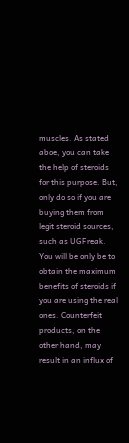muscles. As stated aboe, you can take the help of steroids for this purpose. But, only do so if you are buying them from legit steroid sources, such as UGFreak. You will be only be to obtain the maximum benefits of steroids if you are using the real ones. Counterfeit products, on the other hand, may result in an influx of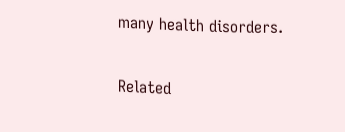many health disorders.

Related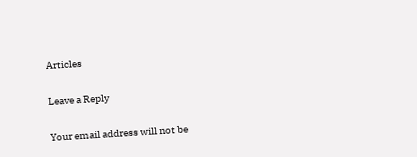Articles

Leave a Reply

Your email address will not be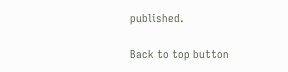published.

Back to top button